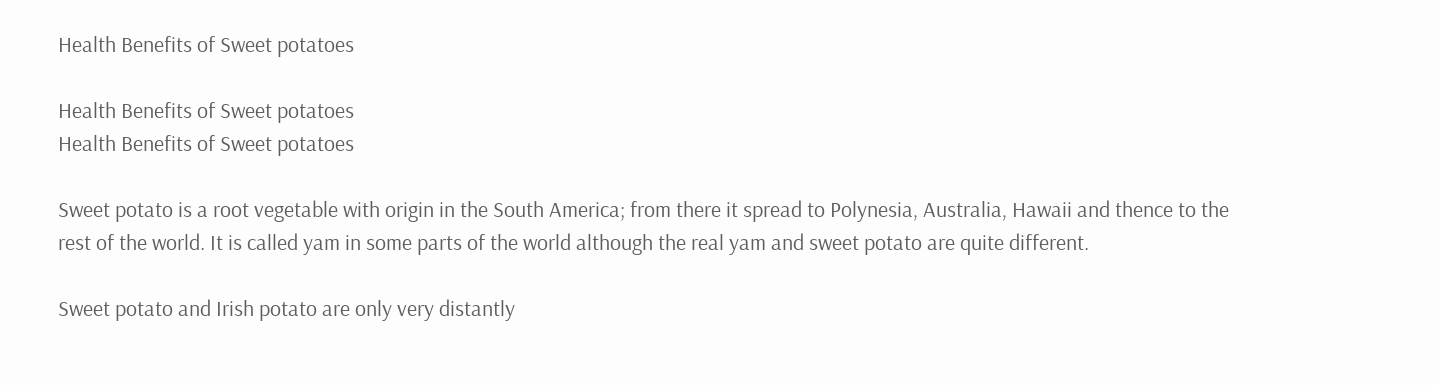Health Benefits of Sweet potatoes

Health Benefits of Sweet potatoes
Health Benefits of Sweet potatoes

Sweet potato is a root vegetable with origin in the South America; from there it spread to Polynesia, Australia, Hawaii and thence to the rest of the world. It is called yam in some parts of the world although the real yam and sweet potato are quite different.

Sweet potato and Irish potato are only very distantly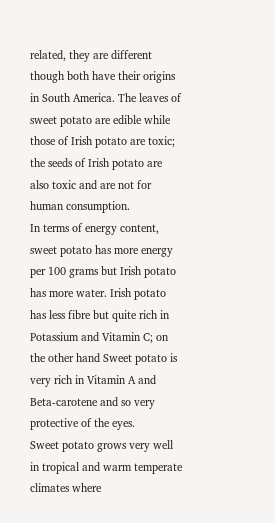related, they are different though both have their origins in South America. The leaves of sweet potato are edible while those of Irish potato are toxic; the seeds of Irish potato are also toxic and are not for human consumption.
In terms of energy content, sweet potato has more energy per 100 grams but Irish potato has more water. Irish potato has less fibre but quite rich in Potassium and Vitamin C; on the other hand Sweet potato is very rich in Vitamin A and Beta-carotene and so very protective of the eyes.
Sweet potato grows very well in tropical and warm temperate climates where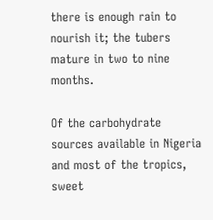there is enough rain to nourish it; the tubers mature in two to nine months.

Of the carbohydrate sources available in Nigeria and most of the tropics, sweet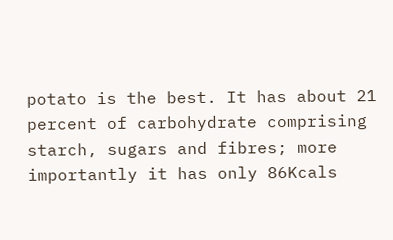potato is the best. It has about 21 percent of carbohydrate comprising starch, sugars and fibres; more importantly it has only 86Kcals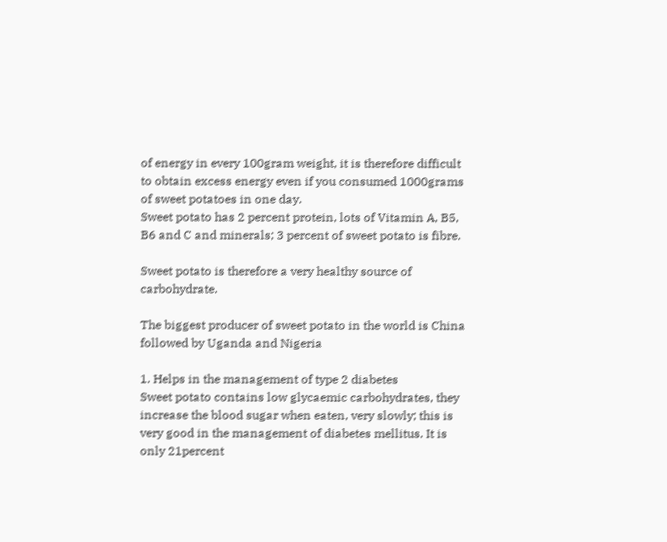of energy in every 100gram weight, it is therefore difficult to obtain excess energy even if you consumed 1000grams of sweet potatoes in one day.
Sweet potato has 2 percent protein, lots of Vitamin A, B5, B6 and C and minerals; 3 percent of sweet potato is fibre.

Sweet potato is therefore a very healthy source of carbohydrate.

The biggest producer of sweet potato in the world is China followed by Uganda and Nigeria

1. Helps in the management of type 2 diabetes
Sweet potato contains low glycaemic carbohydrates, they increase the blood sugar when eaten, very slowly; this is very good in the management of diabetes mellitus. It is only 21percent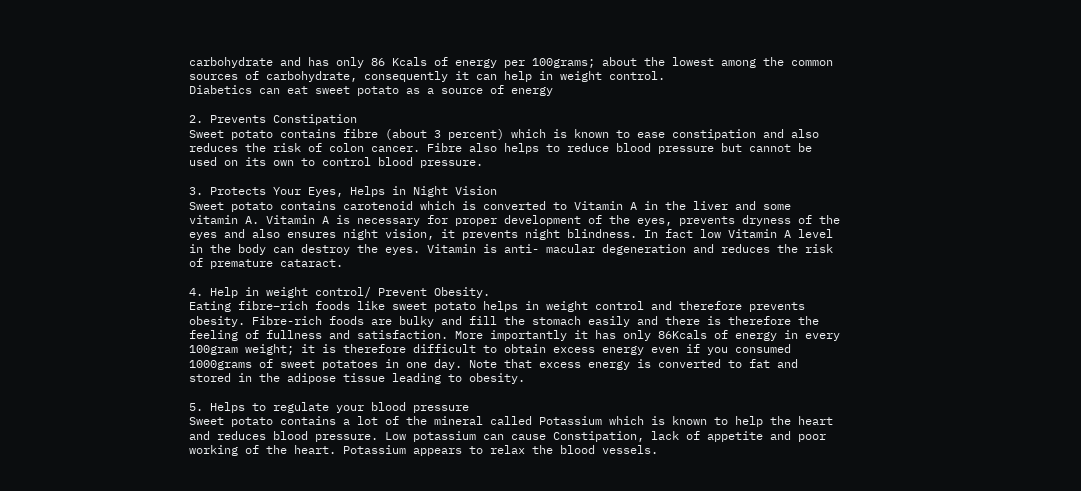carbohydrate and has only 86 Kcals of energy per 100grams; about the lowest among the common sources of carbohydrate, consequently it can help in weight control.
Diabetics can eat sweet potato as a source of energy

2. Prevents Constipation
Sweet potato contains fibre (about 3 percent) which is known to ease constipation and also reduces the risk of colon cancer. Fibre also helps to reduce blood pressure but cannot be used on its own to control blood pressure.

3. Protects Your Eyes, Helps in Night Vision
Sweet potato contains carotenoid which is converted to Vitamin A in the liver and some vitamin A. Vitamin A is necessary for proper development of the eyes, prevents dryness of the eyes and also ensures night vision, it prevents night blindness. In fact low Vitamin A level in the body can destroy the eyes. Vitamin is anti- macular degeneration and reduces the risk of premature cataract.

4. Help in weight control/ Prevent Obesity.
Eating fibre–rich foods like sweet potato helps in weight control and therefore prevents obesity. Fibre-rich foods are bulky and fill the stomach easily and there is therefore the feeling of fullness and satisfaction. More importantly it has only 86Kcals of energy in every 100gram weight; it is therefore difficult to obtain excess energy even if you consumed 1000grams of sweet potatoes in one day. Note that excess energy is converted to fat and stored in the adipose tissue leading to obesity.

5. Helps to regulate your blood pressure
Sweet potato contains a lot of the mineral called Potassium which is known to help the heart and reduces blood pressure. Low potassium can cause Constipation, lack of appetite and poor working of the heart. Potassium appears to relax the blood vessels.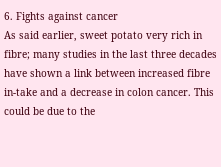6. Fights against cancer
As said earlier, sweet potato very rich in fibre; many studies in the last three decades have shown a link between increased fibre in-take and a decrease in colon cancer. This could be due to the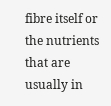fibre itself or the nutrients that are usually in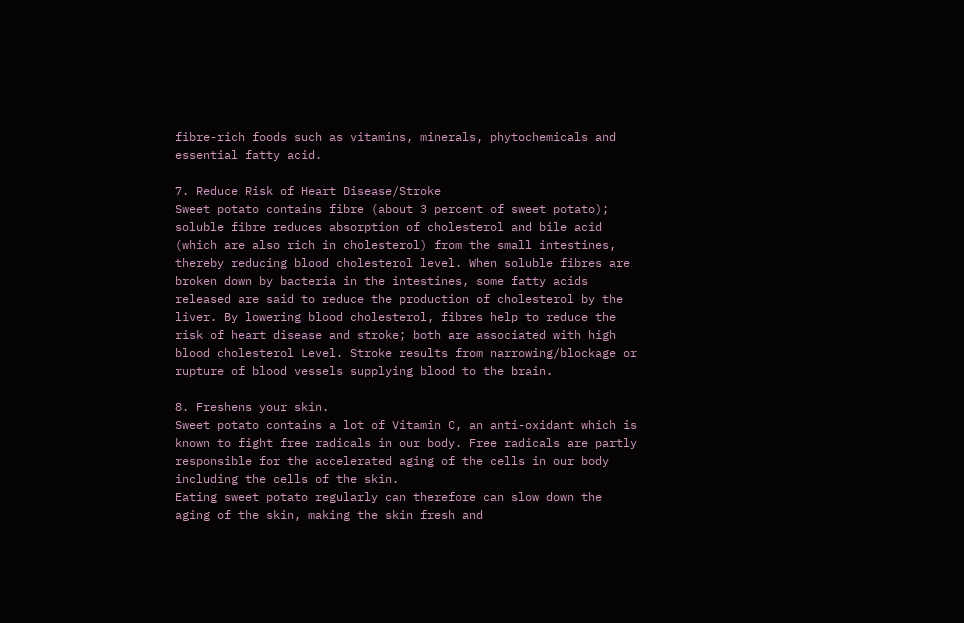fibre-rich foods such as vitamins, minerals, phytochemicals and essential fatty acid.

7. Reduce Risk of Heart Disease/Stroke
Sweet potato contains fibre (about 3 percent of sweet potato); soluble fibre reduces absorption of cholesterol and bile acid (which are also rich in cholesterol) from the small intestines, thereby reducing blood cholesterol level. When soluble fibres are broken down by bacteria in the intestines, some fatty acids released are said to reduce the production of cholesterol by the liver. By lowering blood cholesterol, fibres help to reduce the risk of heart disease and stroke; both are associated with high blood cholesterol Level. Stroke results from narrowing/blockage or rupture of blood vessels supplying blood to the brain.

8. Freshens your skin.
Sweet potato contains a lot of Vitamin C, an anti-oxidant which is known to fight free radicals in our body. Free radicals are partly responsible for the accelerated aging of the cells in our body including the cells of the skin.
Eating sweet potato regularly can therefore can slow down the aging of the skin, making the skin fresh and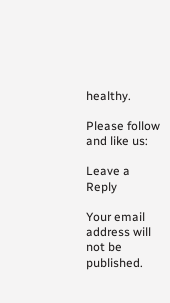healthy.

Please follow and like us:

Leave a Reply

Your email address will not be published.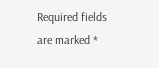Required fields are marked *